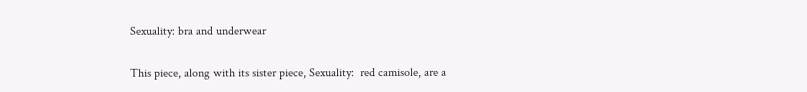Sexuality: bra and underwear

This piece, along with its sister piece, Sexuality:  red camisole, are a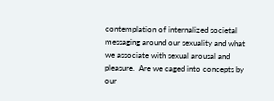contemplation of internalized societal messaging around our sexuality and what we associate with sexual arousal and pleasure.  Are we caged into concepts by our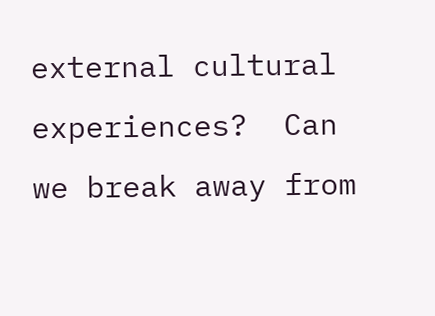external cultural experiences?  Can we break away from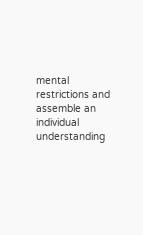mental restrictions and assemble an individual understanding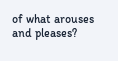of what arouses and pleases?